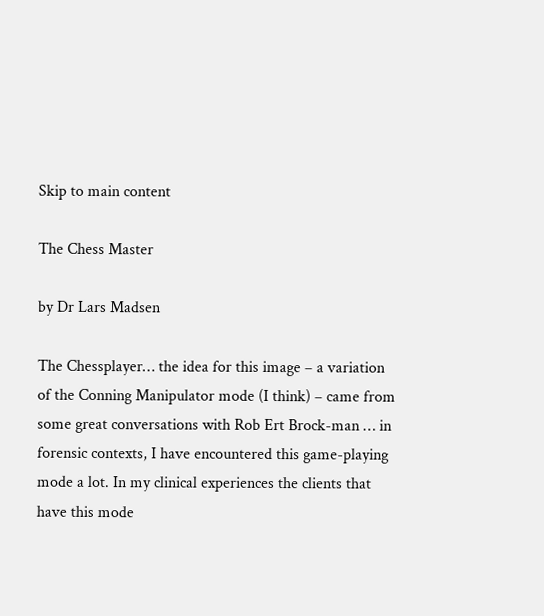Skip to main content

The Chess Master

by Dr Lars Madsen

The Chessplayer… the idea for this image – a variation of the Conning Manipulator mode (I think) – came from some great conversations with Rob Ert Brock-man … in forensic contexts, I have encountered this game-playing mode a lot. In my clinical experiences the clients that have this mode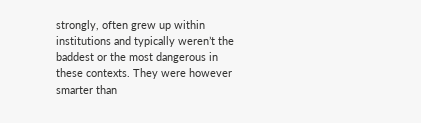strongly, often grew up within institutions and typically weren’t the baddest or the most dangerous in these contexts. They were however smarter than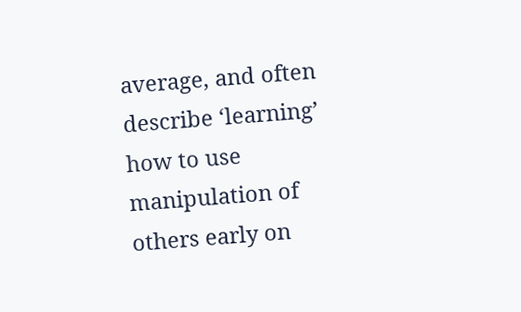average, and often describe ‘learning’ how to use manipulation of others early on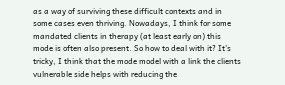as a way of surviving these difficult contexts and in some cases even thriving. Nowadays, I think for some mandated clients in therapy (at least early on) this mode is often also present. So how to deal with it? It’s tricky, I think that the mode model with a link the clients vulnerable side helps with reducing the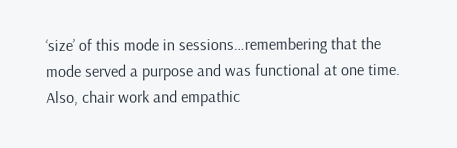‘size’ of this mode in sessions…remembering that the mode served a purpose and was functional at one time. Also, chair work and empathic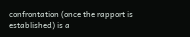confrontation (once the rapport is established) is a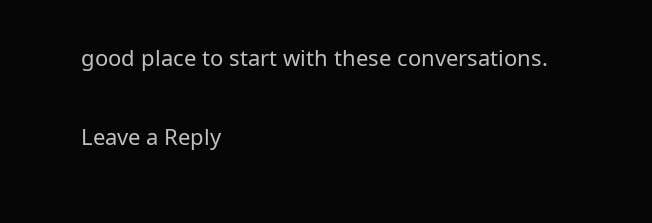good place to start with these conversations.

Leave a Reply